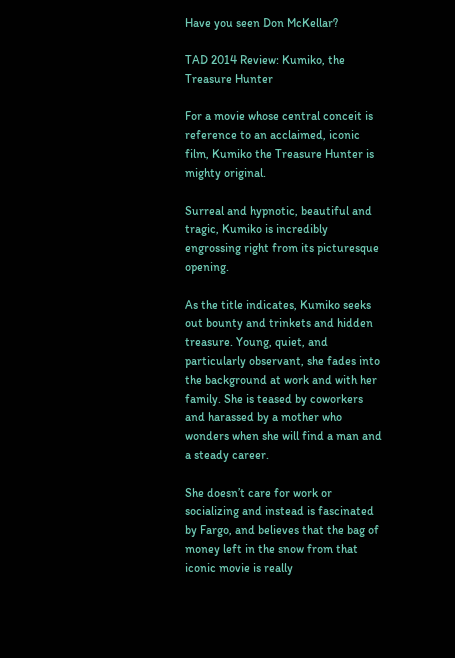Have you seen Don McKellar?

TAD 2014 Review: Kumiko, the Treasure Hunter

For a movie whose central conceit is reference to an acclaimed, iconic film, Kumiko the Treasure Hunter is mighty original.

Surreal and hypnotic, beautiful and tragic, Kumiko is incredibly engrossing right from its picturesque opening.

As the title indicates, Kumiko seeks out bounty and trinkets and hidden treasure. Young, quiet, and particularly observant, she fades into the background at work and with her family. She is teased by coworkers and harassed by a mother who wonders when she will find a man and a steady career.

She doesn’t care for work or socializing and instead is fascinated by Fargo, and believes that the bag of money left in the snow from that iconic movie is really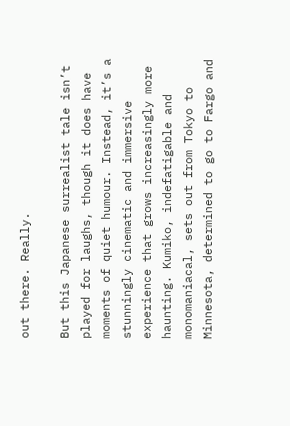out there. Really.

But this Japanese surrealist tale isn’t played for laughs, though it does have moments of quiet humour. Instead, it’s a stunningly cinematic and immersive experience that grows increasingly more haunting. Kumiko, indefatigable and monomaniacal, sets out from Tokyo to Minnesota, determined to go to Fargo and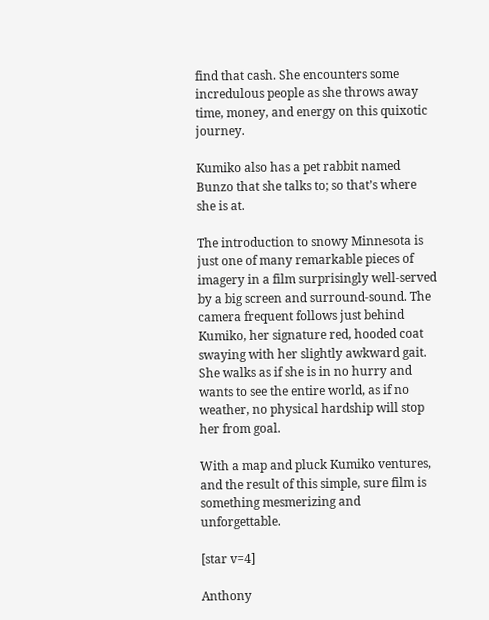find that cash. She encounters some incredulous people as she throws away time, money, and energy on this quixotic journey.

Kumiko also has a pet rabbit named Bunzo that she talks to; so that’s where she is at.

The introduction to snowy Minnesota is just one of many remarkable pieces of imagery in a film surprisingly well-served by a big screen and surround-sound. The camera frequent follows just behind Kumiko, her signature red, hooded coat swaying with her slightly awkward gait. She walks as if she is in no hurry and wants to see the entire world, as if no weather, no physical hardship will stop her from goal.

With a map and pluck Kumiko ventures, and the result of this simple, sure film is something mesmerizing and unforgettable.

[star v=4]

Anthony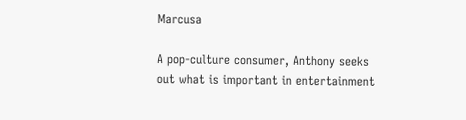Marcusa

A pop-culture consumer, Anthony seeks out what is important in entertainment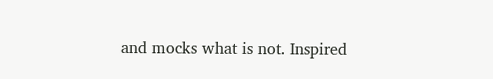and mocks what is not. Inspired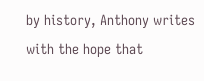by history, Anthony writes with the hope that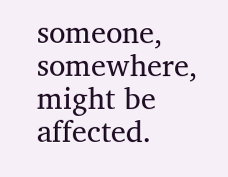someone, somewhere, might be affected.